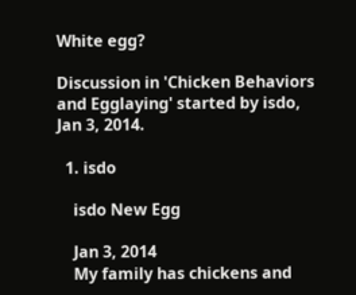White egg?

Discussion in 'Chicken Behaviors and Egglaying' started by isdo, Jan 3, 2014.

  1. isdo

    isdo New Egg

    Jan 3, 2014
    My family has chickens and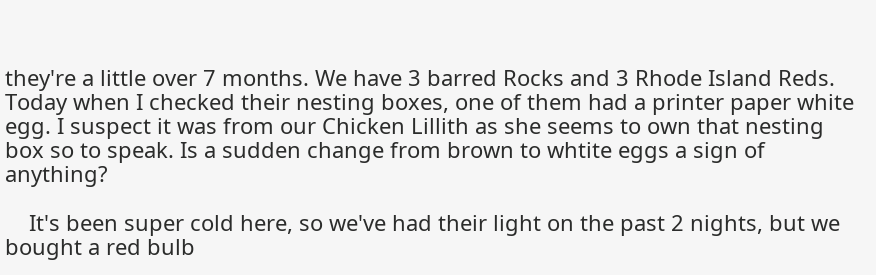they're a little over 7 months. We have 3 barred Rocks and 3 Rhode Island Reds. Today when I checked their nesting boxes, one of them had a printer paper white egg. I suspect it was from our Chicken Lillith as she seems to own that nesting box so to speak. Is a sudden change from brown to whtite eggs a sign of anything?

    It's been super cold here, so we've had their light on the past 2 nights, but we bought a red bulb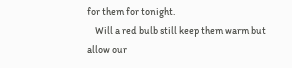for them for tonight.
    Will a red bulb still keep them warm but allow our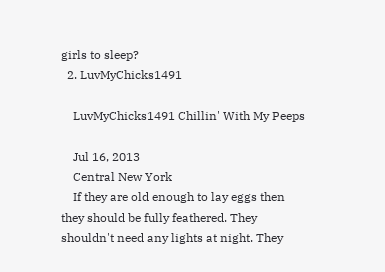girls to sleep?
  2. LuvMyChicks1491

    LuvMyChicks1491 Chillin' With My Peeps

    Jul 16, 2013
    Central New York
    If they are old enough to lay eggs then they should be fully feathered. They shouldn't need any lights at night. They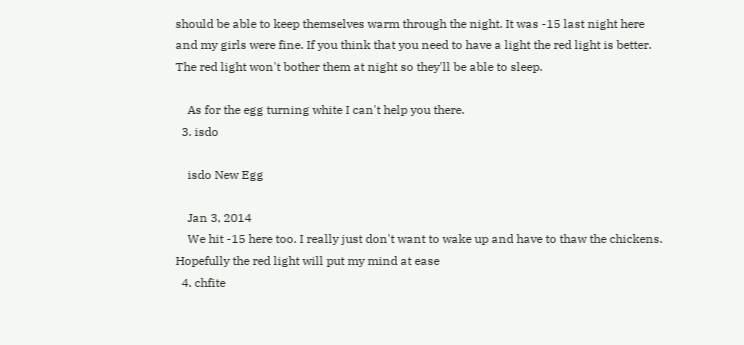should be able to keep themselves warm through the night. It was -15 last night here and my girls were fine. If you think that you need to have a light the red light is better. The red light won't bother them at night so they'll be able to sleep.

    As for the egg turning white I can't help you there.
  3. isdo

    isdo New Egg

    Jan 3, 2014
    We hit -15 here too. I really just don't want to wake up and have to thaw the chickens. Hopefully the red light will put my mind at ease
  4. chfite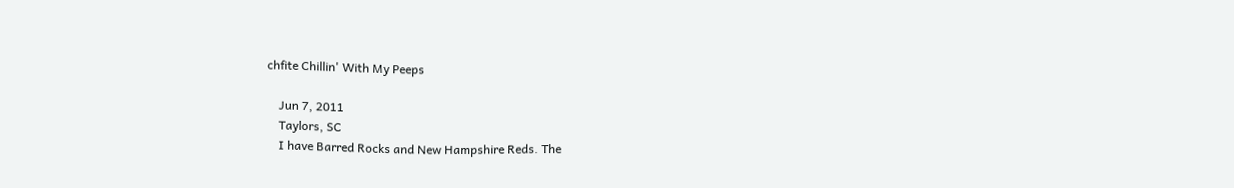chfite Chillin' With My Peeps

    Jun 7, 2011
    Taylors, SC
    I have Barred Rocks and New Hampshire Reds. The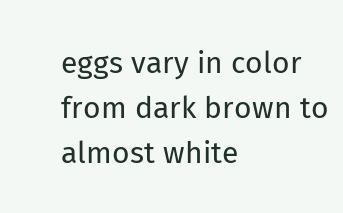eggs vary in color from dark brown to almost white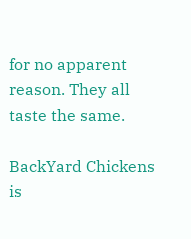for no apparent reason. They all taste the same.

BackYard Chickens is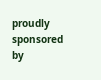proudly sponsored by